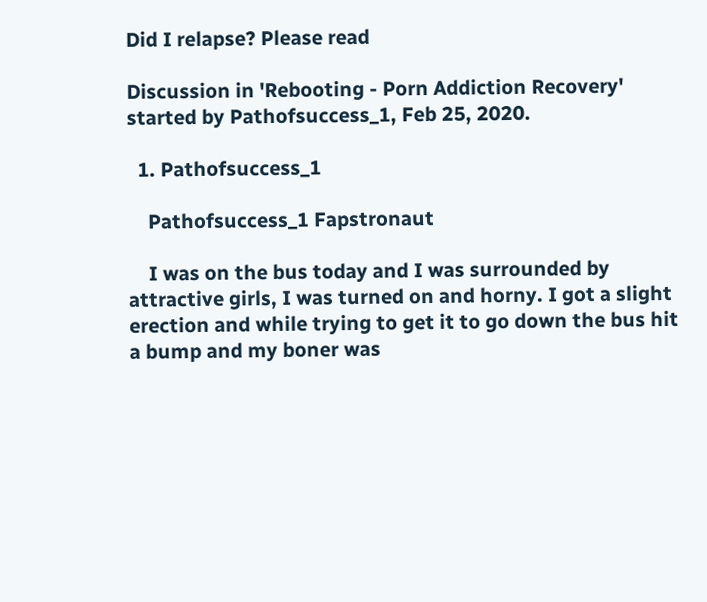Did I relapse? Please read

Discussion in 'Rebooting - Porn Addiction Recovery' started by Pathofsuccess_1, Feb 25, 2020.

  1. Pathofsuccess_1

    Pathofsuccess_1 Fapstronaut

    I was on the bus today and I was surrounded by attractive girls, I was turned on and horny. I got a slight erection and while trying to get it to go down the bus hit a bump and my boner was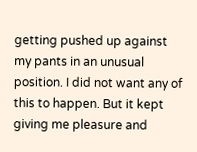getting pushed up against my pants in an unusual position. I did not want any of this to happen. But it kept giving me pleasure and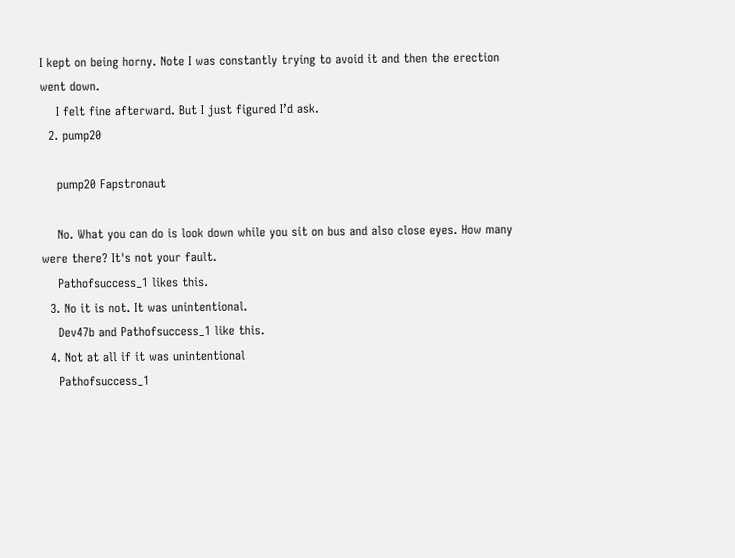I kept on being horny. Note I was constantly trying to avoid it and then the erection went down.
    I felt fine afterward. But I just figured I’d ask.
  2. pump20

    pump20 Fapstronaut

    No. What you can do is look down while you sit on bus and also close eyes. How many were there? It's not your fault.
    Pathofsuccess_1 likes this.
  3. No it is not. It was unintentional.
    Dev47b and Pathofsuccess_1 like this.
  4. Not at all if it was unintentional
    Pathofsuccess_1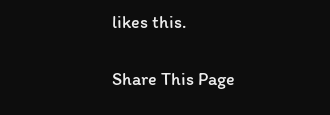likes this.

Share This Page